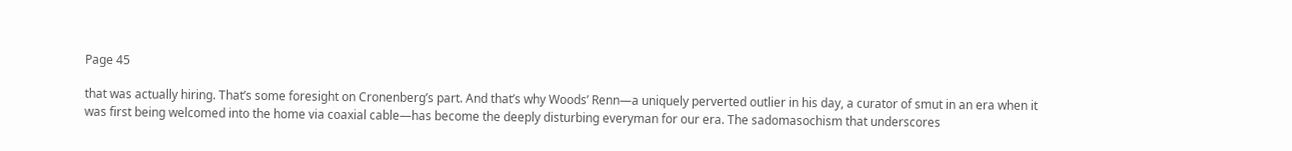Page 45

that was actually hiring. That’s some foresight on Cronenberg’s part. And that’s why Woods’ Renn—a uniquely perverted outlier in his day, a curator of smut in an era when it was first being welcomed into the home via coaxial cable—has become the deeply disturbing everyman for our era. The sadomasochism that underscores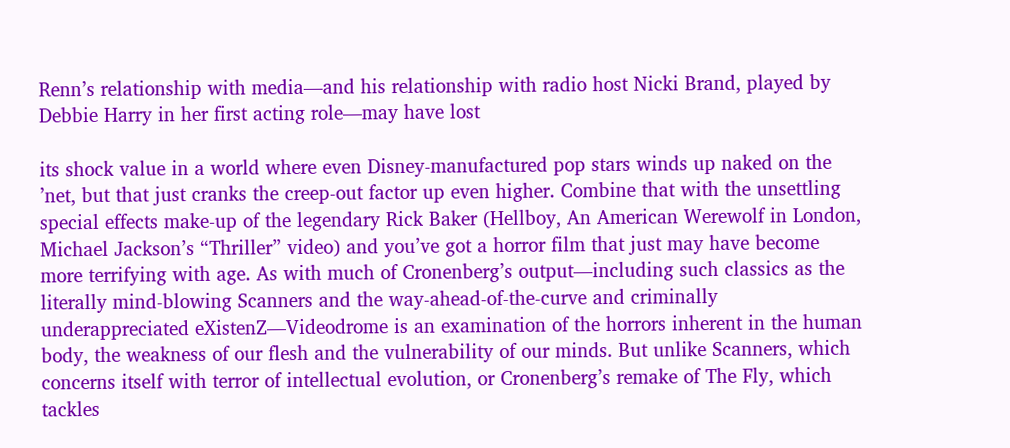Renn’s relationship with media—and his relationship with radio host Nicki Brand, played by Debbie Harry in her first acting role—may have lost

its shock value in a world where even Disney-manufactured pop stars winds up naked on the ’net, but that just cranks the creep-out factor up even higher. Combine that with the unsettling special effects make-up of the legendary Rick Baker (Hellboy, An American Werewolf in London, Michael Jackson’s “Thriller” video) and you’ve got a horror film that just may have become more terrifying with age. As with much of Cronenberg’s output—including such classics as the literally mind-blowing Scanners and the way-ahead-of-the-curve and criminally underappreciated eXistenZ—Videodrome is an examination of the horrors inherent in the human body, the weakness of our flesh and the vulnerability of our minds. But unlike Scanners, which concerns itself with terror of intellectual evolution, or Cronenberg’s remake of The Fly, which tackles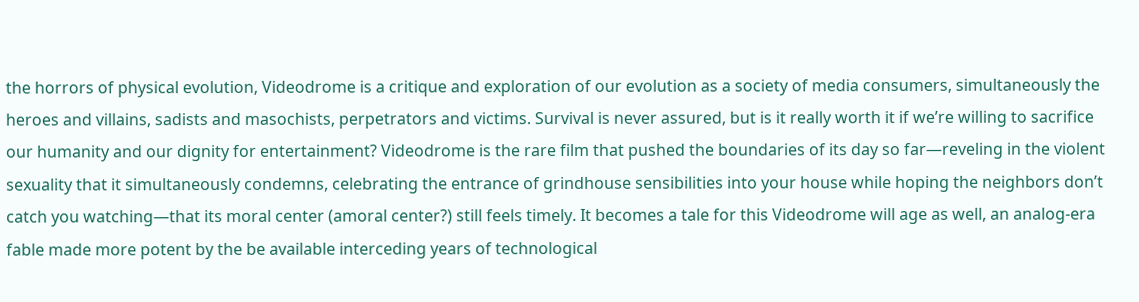the horrors of physical evolution, Videodrome is a critique and exploration of our evolution as a society of media consumers, simultaneously the heroes and villains, sadists and masochists, perpetrators and victims. Survival is never assured, but is it really worth it if we’re willing to sacrifice our humanity and our dignity for entertainment? Videodrome is the rare film that pushed the boundaries of its day so far—reveling in the violent sexuality that it simultaneously condemns, celebrating the entrance of grindhouse sensibilities into your house while hoping the neighbors don’t catch you watching—that its moral center (amoral center?) still feels timely. It becomes a tale for this Videodrome will age as well, an analog-era fable made more potent by the be available interceding years of technological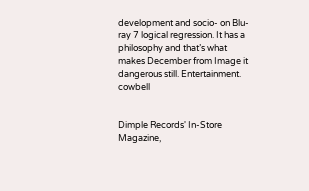development and socio- on Blu-ray 7 logical regression. It has a philosophy and that’s what makes December from Image it dangerous still. Entertainment. cowbell


Dimple Records' In-Store Magazine,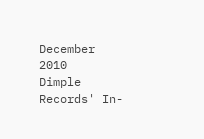December 2010
Dimple Records' In-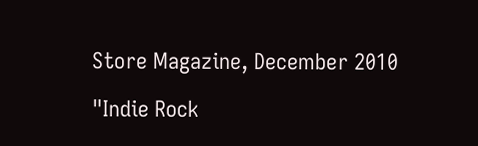Store Magazine, December 2010

"Indie Rock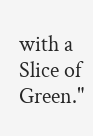with a Slice of Green."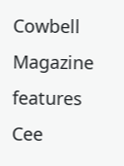Cowbell Magazine features Cee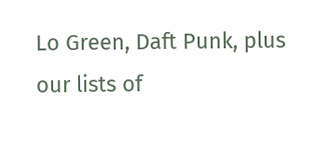Lo Green, Daft Punk, plus our lists of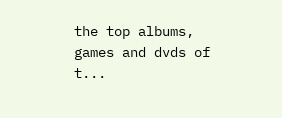the top albums, games and dvds of t...